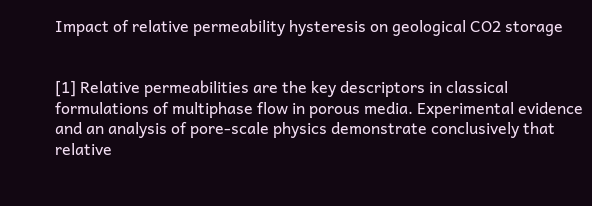Impact of relative permeability hysteresis on geological CO2 storage


[1] Relative permeabilities are the key descriptors in classical formulations of multiphase flow in porous media. Experimental evidence and an analysis of pore-scale physics demonstrate conclusively that relative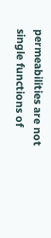permeabilities are not single functions of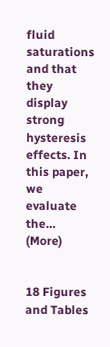fluid saturations and that they display strong hysteresis effects. In this paper, we evaluate the… (More)


18 Figures and Tables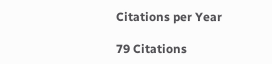Citations per Year

79 Citations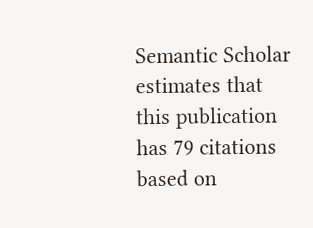Semantic Scholar estimates that this publication has 79 citations based on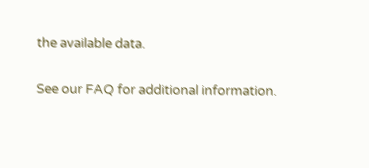the available data.

See our FAQ for additional information.